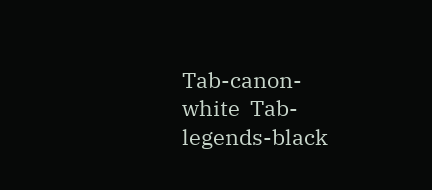Tab-canon-white  Tab-legends-black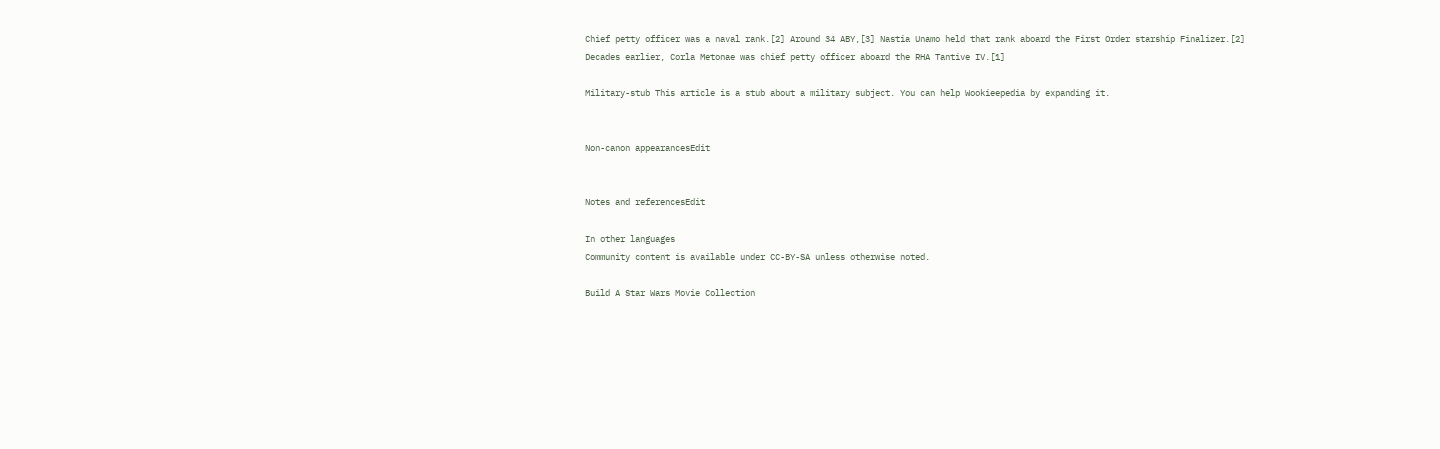Chief petty officer was a naval rank.[2] Around 34 ABY,[3] Nastia Unamo held that rank aboard the First Order starship Finalizer.[2] Decades earlier, Corla Metonae was chief petty officer aboard the RHA Tantive IV.[1]

Military-stub This article is a stub about a military subject. You can help Wookieepedia by expanding it.


Non-canon appearancesEdit


Notes and referencesEdit

In other languages
Community content is available under CC-BY-SA unless otherwise noted.

Build A Star Wars Movie Collection